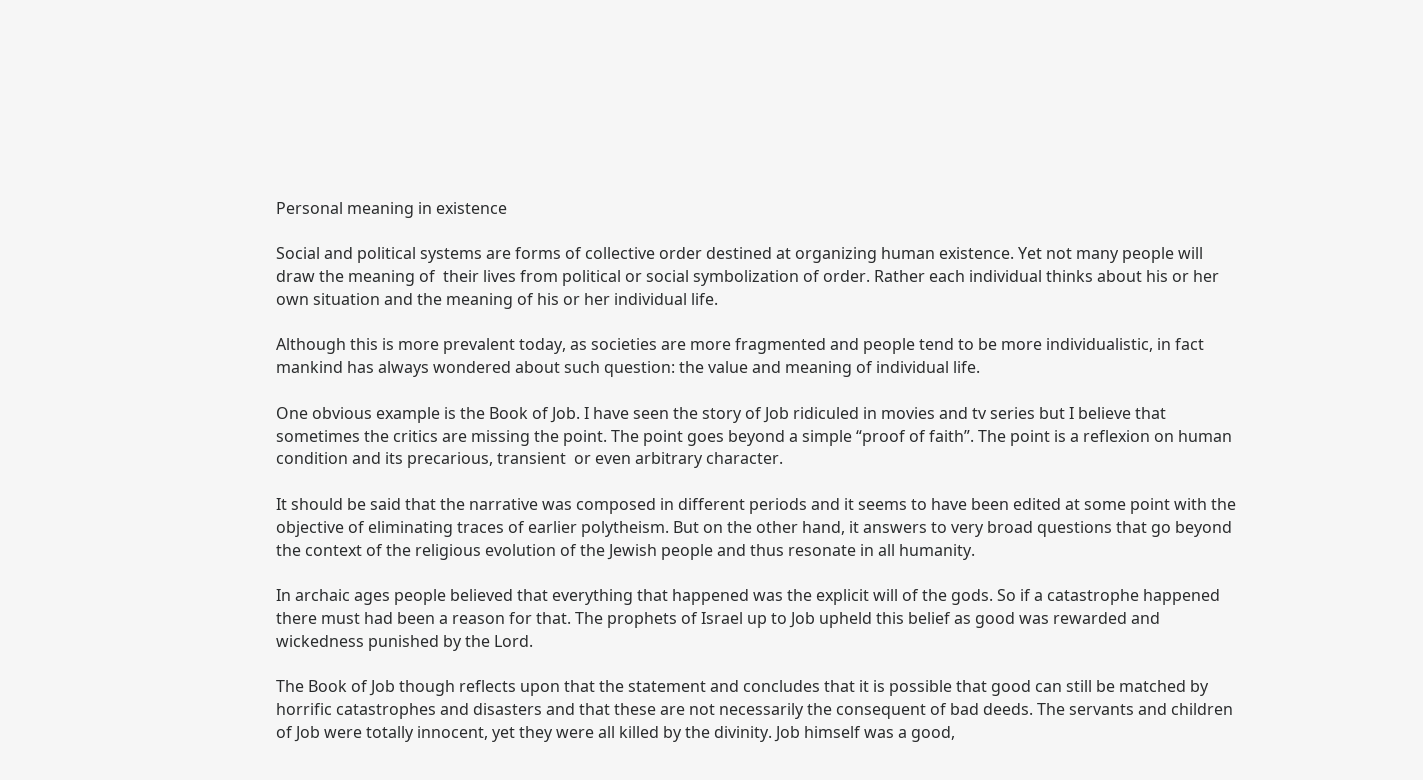Personal meaning in existence

Social and political systems are forms of collective order destined at organizing human existence. Yet not many people will draw the meaning of  their lives from political or social symbolization of order. Rather each individual thinks about his or her own situation and the meaning of his or her individual life.

Although this is more prevalent today, as societies are more fragmented and people tend to be more individualistic, in fact mankind has always wondered about such question: the value and meaning of individual life.

One obvious example is the Book of Job. I have seen the story of Job ridiculed in movies and tv series but I believe that sometimes the critics are missing the point. The point goes beyond a simple “proof of faith”. The point is a reflexion on human condition and its precarious, transient  or even arbitrary character.

It should be said that the narrative was composed in different periods and it seems to have been edited at some point with the objective of eliminating traces of earlier polytheism. But on the other hand, it answers to very broad questions that go beyond the context of the religious evolution of the Jewish people and thus resonate in all humanity.

In archaic ages people believed that everything that happened was the explicit will of the gods. So if a catastrophe happened there must had been a reason for that. The prophets of Israel up to Job upheld this belief as good was rewarded and wickedness punished by the Lord.

The Book of Job though reflects upon that the statement and concludes that it is possible that good can still be matched by horrific catastrophes and disasters and that these are not necessarily the consequent of bad deeds. The servants and children of Job were totally innocent, yet they were all killed by the divinity. Job himself was a good,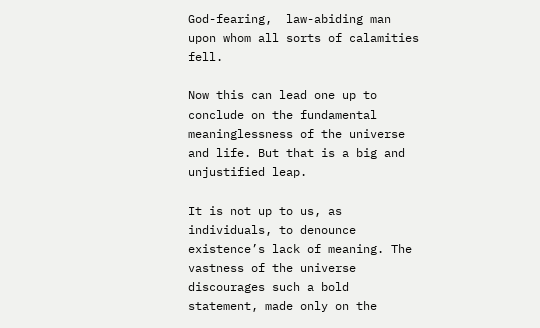God-fearing,  law-abiding man upon whom all sorts of calamities fell.

Now this can lead one up to conclude on the fundamental meaninglessness of the universe and life. But that is a big and unjustified leap.

It is not up to us, as individuals, to denounce existence’s lack of meaning. The vastness of the universe discourages such a bold statement, made only on the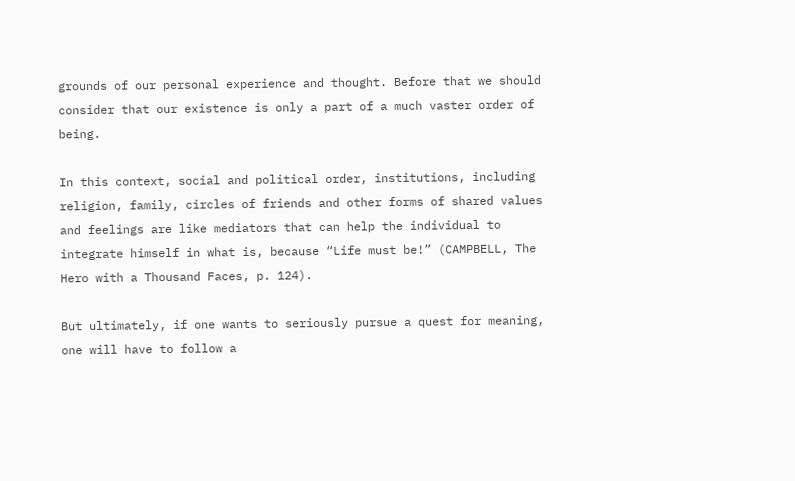grounds of our personal experience and thought. Before that we should consider that our existence is only a part of a much vaster order of being.

In this context, social and political order, institutions, including religion, family, circles of friends and other forms of shared values and feelings are like mediators that can help the individual to integrate himself in what is, because “Life must be!” (CAMPBELL, The Hero with a Thousand Faces, p. 124).

But ultimately, if one wants to seriously pursue a quest for meaning, one will have to follow a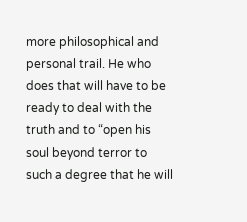more philosophical and personal trail. He who does that will have to be ready to deal with the truth and to “open his soul beyond terror to such a degree that he will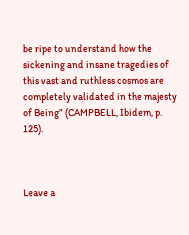be ripe to understand how the sickening and insane tragedies of this vast and ruthless cosmos are completely validated in the majesty of Being” (CAMPBELL, Ibidem, p. 125).



Leave a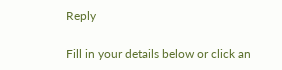Reply

Fill in your details below or click an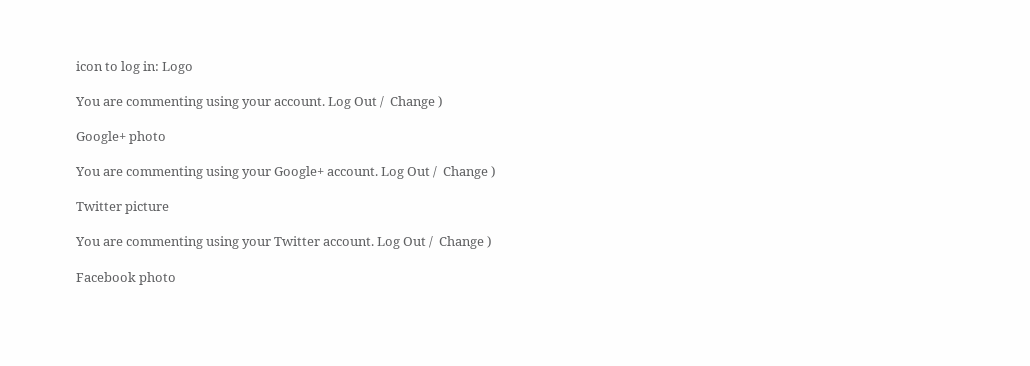icon to log in: Logo

You are commenting using your account. Log Out /  Change )

Google+ photo

You are commenting using your Google+ account. Log Out /  Change )

Twitter picture

You are commenting using your Twitter account. Log Out /  Change )

Facebook photo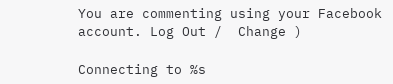You are commenting using your Facebook account. Log Out /  Change )

Connecting to %s